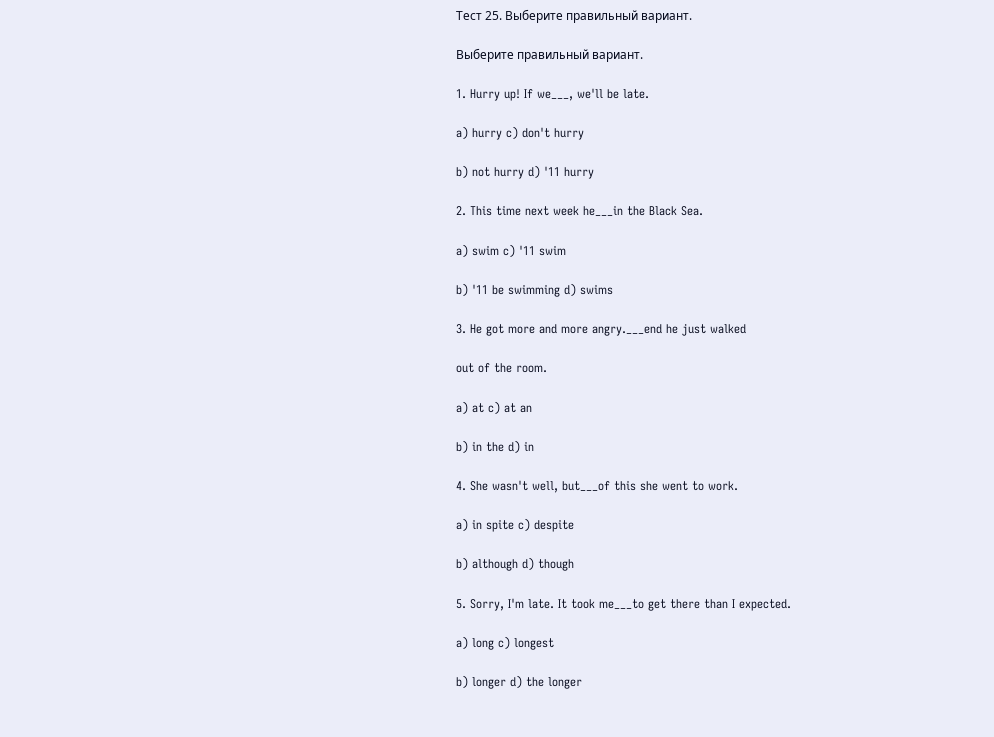Тест 25. Выберите правильный вариант.

Выберите правильный вариант.

1. Hurry up! If we___, we'll be late.

a) hurry c) don't hurry

b) not hurry d) '11 hurry

2. This time next week he___in the Black Sea.

a) swim c) '11 swim

b) '11 be swimming d) swims

3. He got more and more angry.___end he just walked

out of the room.

a) at c) at an

b) in the d) in

4. She wasn't well, but___of this she went to work.

a) in spite c) despite

b) although d) though

5. Sorry, I'm late. It took me___to get there than I expected.

a) long c) longest

b) longer d) the longer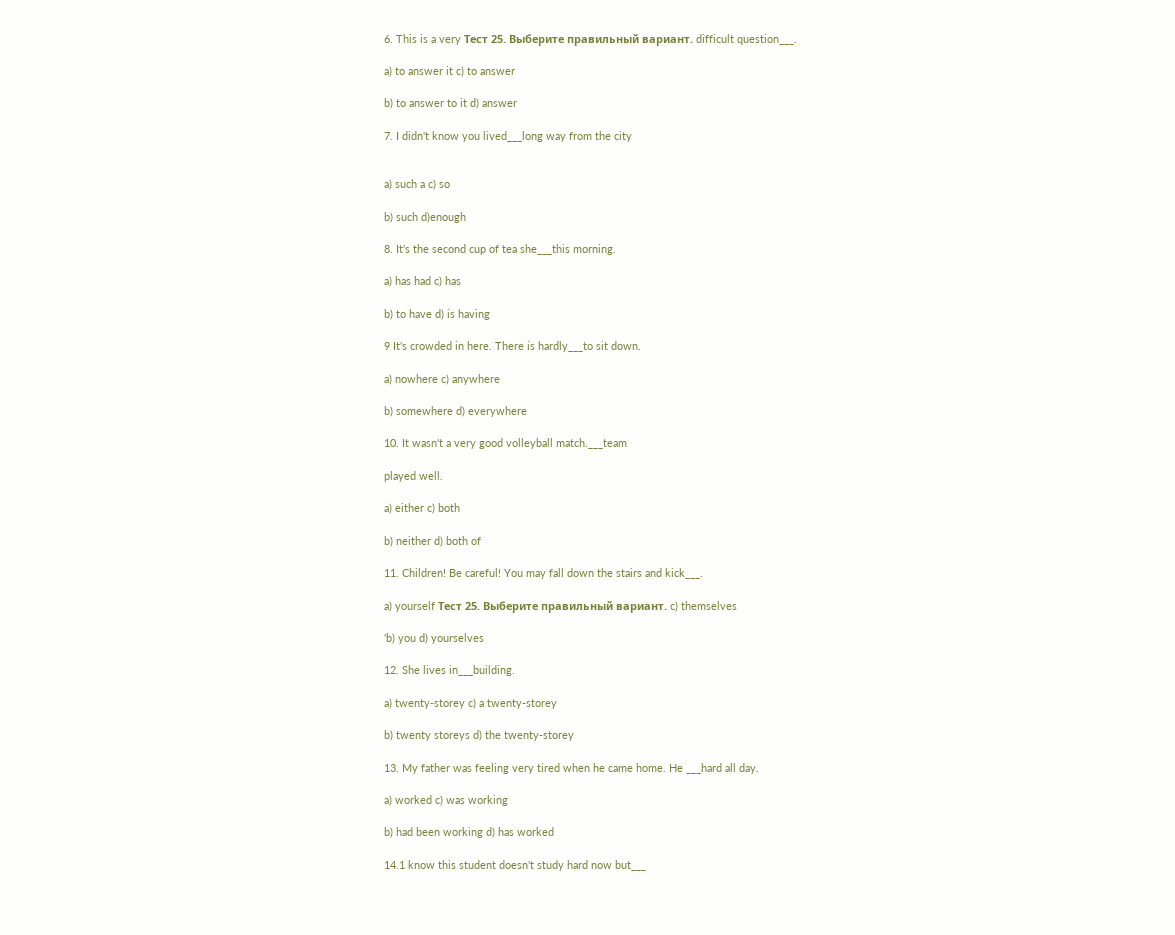6. This is a very Тест 25. Выберите правильный вариант. difficult question___.

a) to answer it c) to answer

b) to answer to it d) answer

7. I didn't know you lived___long way from the city


a) such a c) so

b) such d)enough

8. It's the second cup of tea she___this morning.

a) has had c) has

b) to have d) is having

9 It's crowded in here. There is hardly___to sit down.

a) nowhere c) anywhere

b) somewhere d) everywhere

10. It wasn't a very good volleyball match.___team

played well.

a) either c) both

b) neither d) both of

11. Children! Be careful! You may fall down the stairs and kick___.

a) yourself Тест 25. Выберите правильный вариант. c) themselves

'b) you d) yourselves

12. She lives in___building.

a) twenty-storey c) a twenty-storey

b) twenty storeys d) the twenty-storey

13. My father was feeling very tired when he came home. He ___hard all day.

a) worked c) was working

b) had been working d) has worked

14.1 know this student doesn't study hard now but___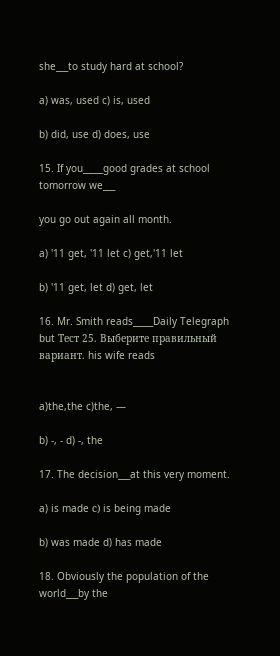she___to study hard at school?

a) was, used c) is, used

b) did, use d) does, use

15. If you_____good grades at school tomorrow we___

you go out again all month.

a) '11 get, '11 let c) get,'11 let

b) '11 get, let d) get, let

16. Mr. Smith reads_____Daily Telegraph but Тест 25. Выберите правильный вариант. his wife reads


a)the,the c)the, —

b) -, - d) -, the

17. The decision___at this very moment.

a) is made с) is being made

b) was made d) has made

18. Obviously the population of the world___by the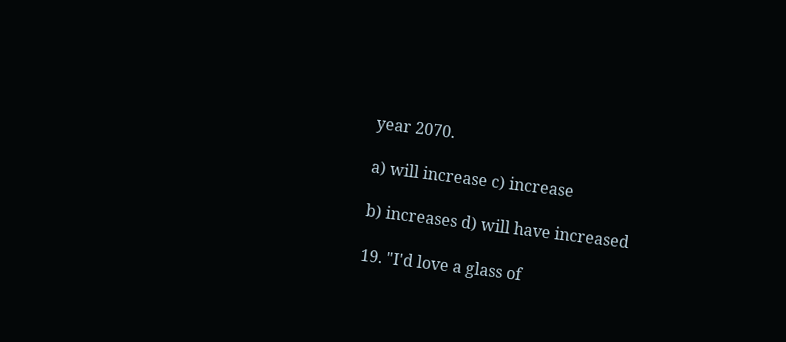year 2070.

a) will increase c) increase

b) increases d) will have increased

19. "I'd love a glass of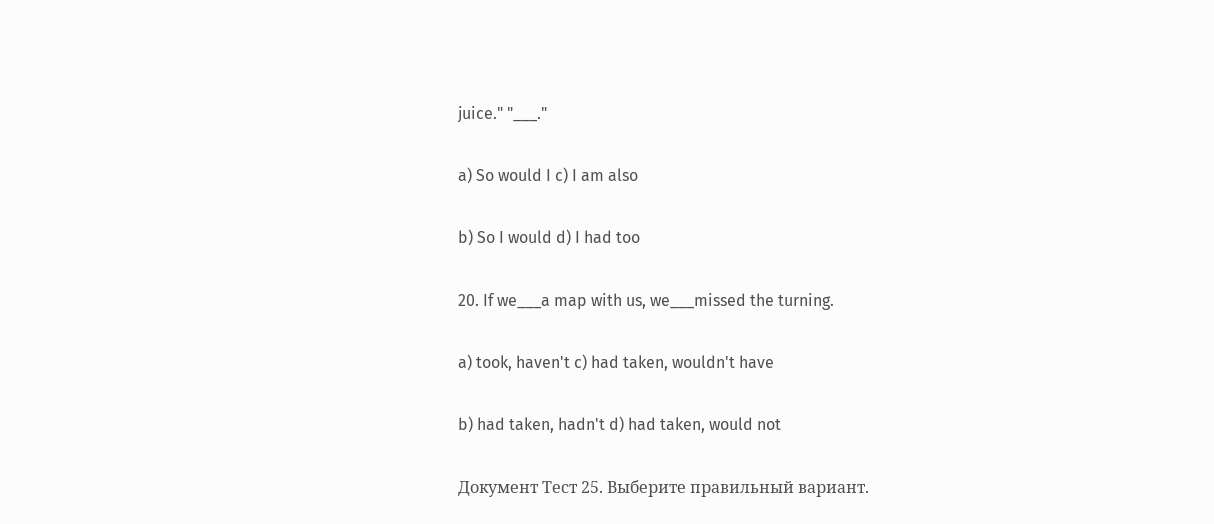juice." "___."

a) So would I c) I am also

b) So I would d) I had too

20. If we___a map with us, we___missed the turning.

a) took, haven't c) had taken, wouldn't have

b) had taken, hadn't d) had taken, would not

Документ Тест 25. Выберите правильный вариант.